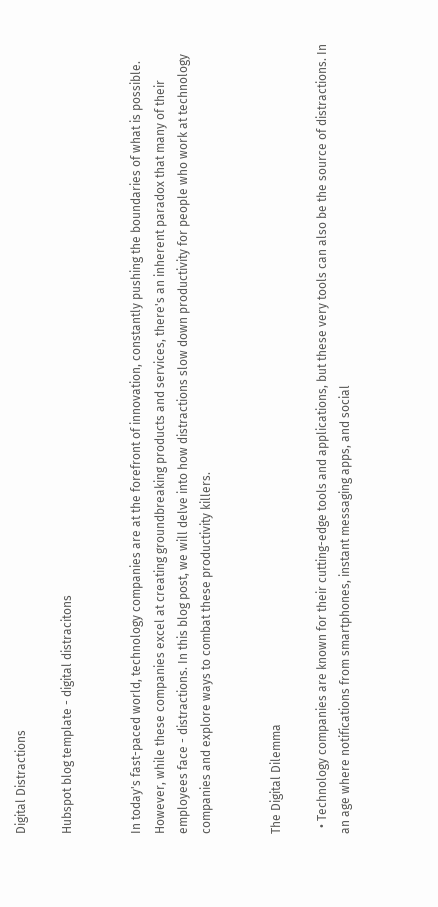Digital Distractions

Hubspot blog template - digital distracitons


In today's fast-paced world, technology companies are at the forefront of innovation, constantly pushing the boundaries of what is possible. However, while these companies excel at creating groundbreaking products and services, there's an inherent paradox that many of their employees face - distractions. In this blog post, we will delve into how distractions slow down productivity for people who work at technology companies and explore ways to combat these productivity killers.


The Digital Dilemma

  • Technology companies are known for their cutting-edge tools and applications, but these very tools can also be the source of distractions. In an age where notifications from smartphones, instant messaging apps, and social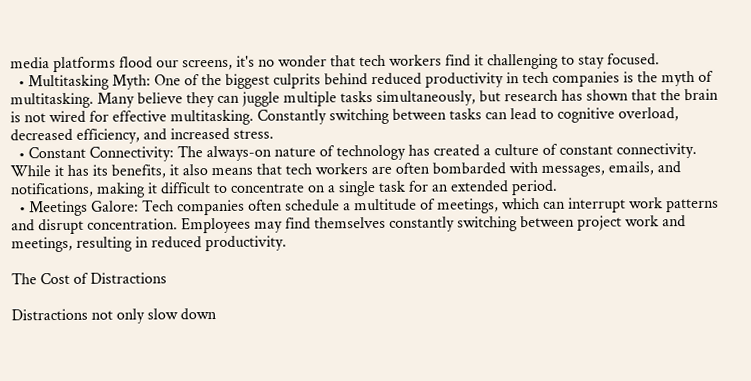media platforms flood our screens, it's no wonder that tech workers find it challenging to stay focused.
  • Multitasking Myth: One of the biggest culprits behind reduced productivity in tech companies is the myth of multitasking. Many believe they can juggle multiple tasks simultaneously, but research has shown that the brain is not wired for effective multitasking. Constantly switching between tasks can lead to cognitive overload, decreased efficiency, and increased stress.
  • Constant Connectivity: The always-on nature of technology has created a culture of constant connectivity. While it has its benefits, it also means that tech workers are often bombarded with messages, emails, and notifications, making it difficult to concentrate on a single task for an extended period.
  • Meetings Galore: Tech companies often schedule a multitude of meetings, which can interrupt work patterns and disrupt concentration. Employees may find themselves constantly switching between project work and meetings, resulting in reduced productivity.

The Cost of Distractions

Distractions not only slow down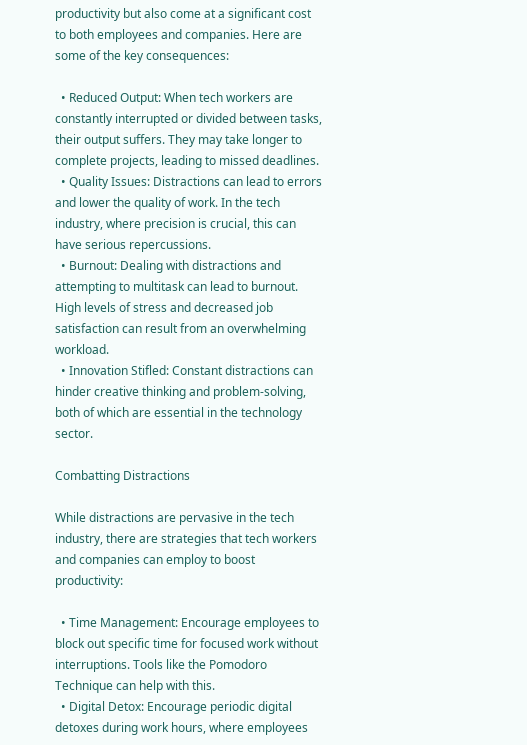productivity but also come at a significant cost to both employees and companies. Here are some of the key consequences:

  • Reduced Output: When tech workers are constantly interrupted or divided between tasks, their output suffers. They may take longer to complete projects, leading to missed deadlines.
  • Quality Issues: Distractions can lead to errors and lower the quality of work. In the tech industry, where precision is crucial, this can have serious repercussions.
  • Burnout: Dealing with distractions and attempting to multitask can lead to burnout. High levels of stress and decreased job satisfaction can result from an overwhelming workload.
  • Innovation Stifled: Constant distractions can hinder creative thinking and problem-solving, both of which are essential in the technology sector.

Combatting Distractions

While distractions are pervasive in the tech industry, there are strategies that tech workers and companies can employ to boost productivity:

  • Time Management: Encourage employees to block out specific time for focused work without interruptions. Tools like the Pomodoro Technique can help with this.
  • Digital Detox: Encourage periodic digital detoxes during work hours, where employees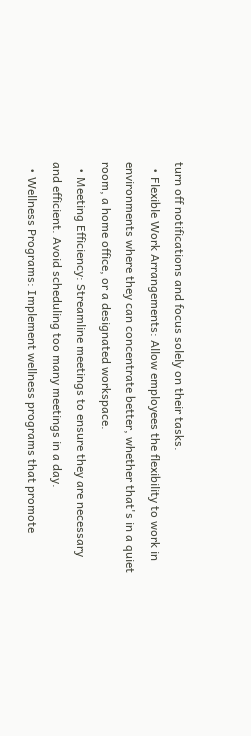turn off notifications and focus solely on their tasks.
  • Flexible Work Arrangements: Allow employees the flexibility to work in environments where they can concentrate better, whether that's in a quiet room, a home office, or a designated workspace.
  • Meeting Efficiency: Streamline meetings to ensure they are necessary and efficient. Avoid scheduling too many meetings in a day.
  • Wellness Programs: Implement wellness programs that promote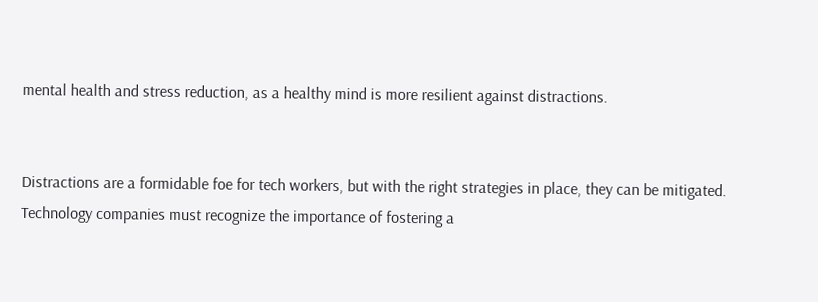mental health and stress reduction, as a healthy mind is more resilient against distractions.


Distractions are a formidable foe for tech workers, but with the right strategies in place, they can be mitigated. Technology companies must recognize the importance of fostering a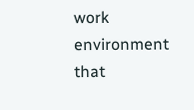work environment that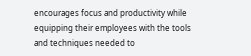encourages focus and productivity while equipping their employees with the tools and techniques needed to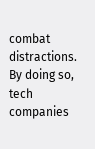combat distractions. By doing so, tech companies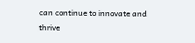can continue to innovate and thrive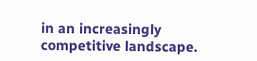in an increasingly competitive landscape.